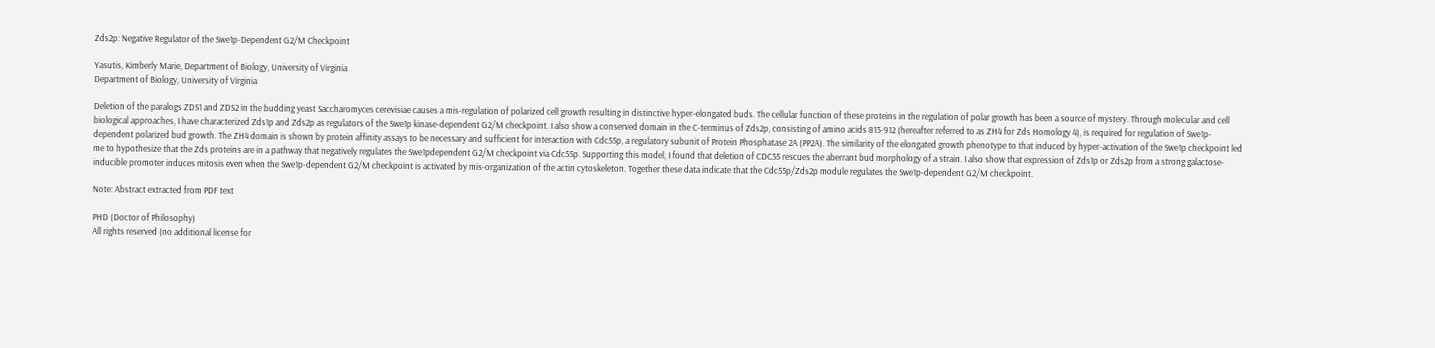Zds2p: Negative Regulator of the Swe1p-Dependent G2/M Checkpoint

Yasutis, Kimberly Marie, Department of Biology, University of Virginia
Department of Biology, University of Virginia

Deletion of the paralogs ZDS1 and ZDS2 in the budding yeast Saccharomyces cerevisiae causes a mis-regulation of polarized cell growth resulting in distinctive hyper-elongated buds. The cellular function of these proteins in the regulation of polar growth has been a source of mystery. Through molecular and cell biological approaches, I have characterized Zds1p and Zds2p as regulators of the Swe1p kinase-dependent G2/M checkpoint. I also show a conserved domain in the C-terminus of Zds2p, consisting of amino acids 813-912 (hereafter referred to as ZH4 for Zds Homology 4), is required for regulation of Swe1p-dependent polarized bud growth. The ZH4 domain is shown by protein affinity assays to be necessary and sufficient for interaction with Cdc55p, a regulatory subunit of Protein Phosphatase 2A (PP2A). The similarity of the elongated growth phenotype to that induced by hyper-activation of the Swe1p checkpoint led me to hypothesize that the Zds proteins are in a pathway that negatively regulates the Swe1pdependent G2/M checkpoint via Cdc55p. Supporting this model, I found that deletion of CDC55 rescues the aberrant bud morphology of a strain. I also show that expression of Zds1p or Zds2p from a strong galactose-inducible promoter induces mitosis even when the Swe1p-dependent G2/M checkpoint is activated by mis-organization of the actin cytoskeleton. Together these data indicate that the Cdc55p/Zds2p module regulates the Swe1p-dependent G2/M checkpoint.

Note: Abstract extracted from PDF text

PHD (Doctor of Philosophy)
All rights reserved (no additional license for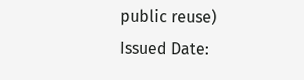public reuse)
Issued Date: